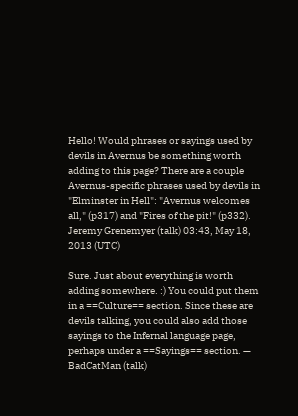Hello! Would phrases or sayings used by devils in Avernus be something worth adding to this page? There are a couple Avernus-specific phrases used by devils in "Elminster in Hell": "Avernus welcomes all," (p317) and "Fires of the pit!" (p332). Jeremy Grenemyer (talk) 03:43, May 18, 2013 (UTC)

Sure. Just about everything is worth adding somewhere. :) You could put them in a ==Culture== section. Since these are devils talking, you could also add those sayings to the Infernal language page, perhaps under a ==Sayings== section. — BadCatMan (talk)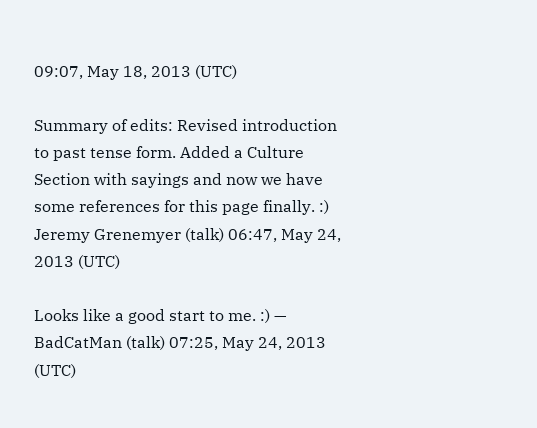09:07, May 18, 2013 (UTC)

Summary of edits: Revised introduction to past tense form. Added a Culture Section with sayings and now we have some references for this page finally. :) Jeremy Grenemyer (talk) 06:47, May 24, 2013 (UTC)

Looks like a good start to me. :) — BadCatMan (talk) 07:25, May 24, 2013 (UTC)